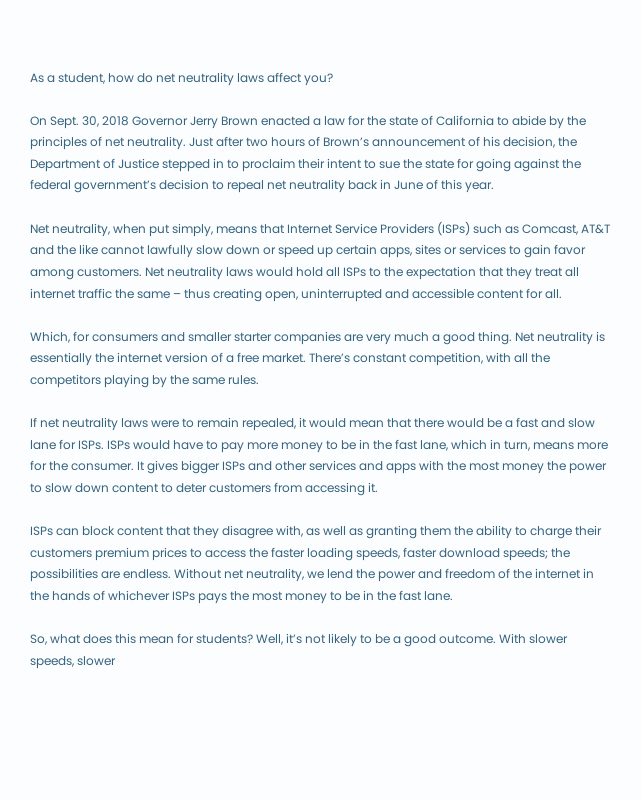As a student, how do net neutrality laws affect you?

On Sept. 30, 2018 Governor Jerry Brown enacted a law for the state of California to abide by the principles of net neutrality. Just after two hours of Brown’s announcement of his decision, the Department of Justice stepped in to proclaim their intent to sue the state for going against the federal government’s decision to repeal net neutrality back in June of this year.

Net neutrality, when put simply, means that Internet Service Providers (ISPs) such as Comcast, AT&T and the like cannot lawfully slow down or speed up certain apps, sites or services to gain favor among customers. Net neutrality laws would hold all ISPs to the expectation that they treat all internet traffic the same – thus creating open, uninterrupted and accessible content for all.

Which, for consumers and smaller starter companies are very much a good thing. Net neutrality is essentially the internet version of a free market. There’s constant competition, with all the competitors playing by the same rules.

If net neutrality laws were to remain repealed, it would mean that there would be a fast and slow lane for ISPs. ISPs would have to pay more money to be in the fast lane, which in turn, means more for the consumer. It gives bigger ISPs and other services and apps with the most money the power to slow down content to deter customers from accessing it.

ISPs can block content that they disagree with, as well as granting them the ability to charge their customers premium prices to access the faster loading speeds, faster download speeds; the possibilities are endless. Without net neutrality, we lend the power and freedom of the internet in the hands of whichever ISPs pays the most money to be in the fast lane.

So, what does this mean for students? Well, it’s not likely to be a good outcome. With slower speeds, slower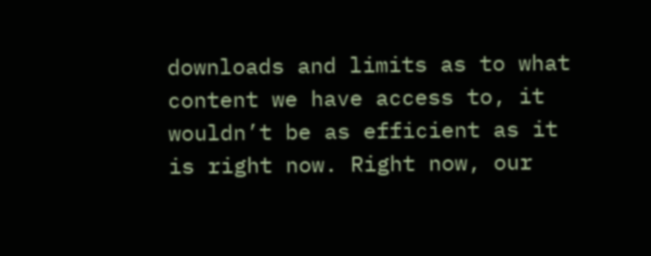downloads and limits as to what content we have access to, it wouldn’t be as efficient as it is right now. Right now, our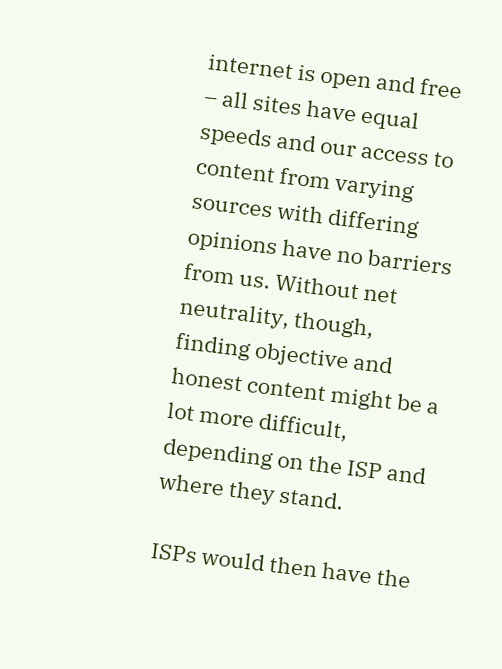internet is open and free – all sites have equal speeds and our access to content from varying sources with differing opinions have no barriers from us. Without net neutrality, though, finding objective and honest content might be a lot more difficult, depending on the ISP and where they stand.

ISPs would then have the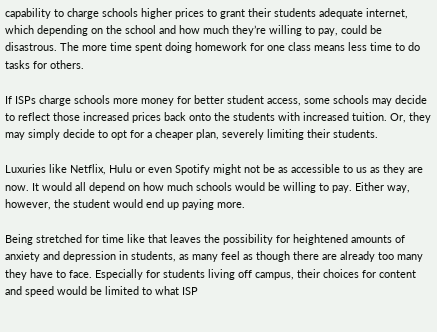capability to charge schools higher prices to grant their students adequate internet, which depending on the school and how much they’re willing to pay, could be disastrous. The more time spent doing homework for one class means less time to do tasks for others.

If ISPs charge schools more money for better student access, some schools may decide to reflect those increased prices back onto the students with increased tuition. Or, they may simply decide to opt for a cheaper plan, severely limiting their students.

Luxuries like Netflix, Hulu or even Spotify might not be as accessible to us as they are now. It would all depend on how much schools would be willing to pay. Either way, however, the student would end up paying more.

Being stretched for time like that leaves the possibility for heightened amounts of anxiety and depression in students, as many feel as though there are already too many they have to face. Especially for students living off campus, their choices for content and speed would be limited to what ISP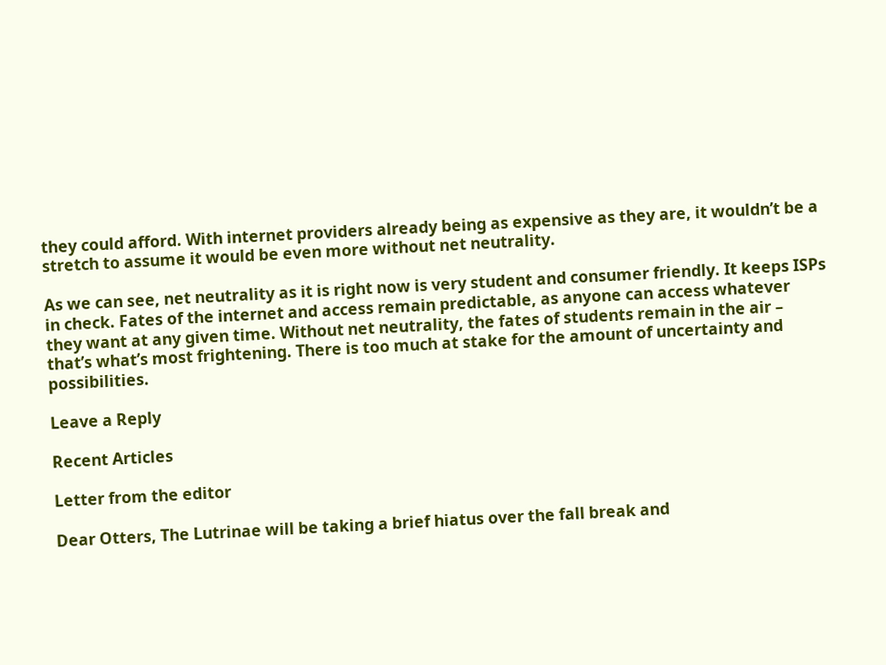they could afford. With internet providers already being as expensive as they are, it wouldn’t be a stretch to assume it would be even more without net neutrality.

As we can see, net neutrality as it is right now is very student and consumer friendly. It keeps ISPs in check. Fates of the internet and access remain predictable, as anyone can access whatever they want at any given time. Without net neutrality, the fates of students remain in the air – that’s what’s most frightening. There is too much at stake for the amount of uncertainty and possibilities.

Leave a Reply

Recent Articles

Letter from the editor

Dear Otters, The Lutrinae will be taking a brief hiatus over the fall break and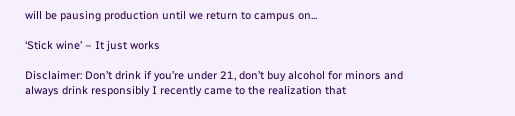will be pausing production until we return to campus on...

‘Stick wine’ – It just works

Disclaimer: Don’t drink if you’re under 21, don’t buy alcohol for minors and always drink responsibly I recently came to the realization that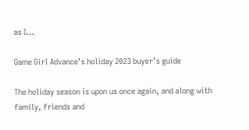as I...

Game Girl Advance’s holiday 2023 buyer’s guide

The holiday season is upon us once again, and along with family, friends and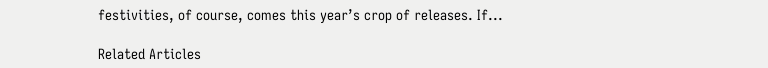festivities, of course, comes this year’s crop of releases. If...

Related Articles